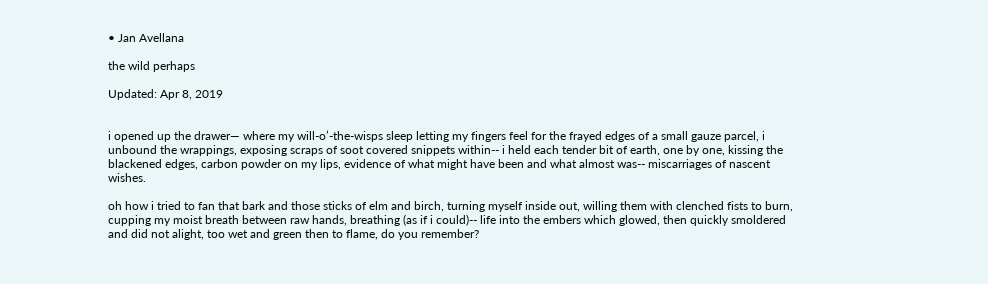• Jan Avellana

the wild perhaps

Updated: Apr 8, 2019


i opened up the drawer— where my will-o’-the-wisps sleep letting my fingers feel for the frayed edges of a small gauze parcel, i unbound the wrappings, exposing scraps of soot covered snippets within-- i held each tender bit of earth, one by one, kissing the blackened edges, carbon powder on my lips, evidence of what might have been and what almost was-- miscarriages of nascent wishes.

oh how i tried to fan that bark and those sticks of elm and birch, turning myself inside out, willing them with clenched fists to burn, cupping my moist breath between raw hands, breathing (as if i could)-- life into the embers which glowed, then quickly smoldered and did not alight, too wet and green then to flame, do you remember?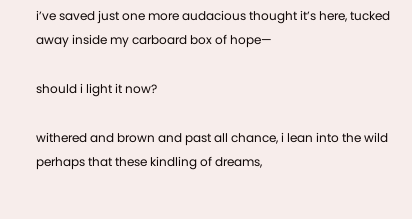i’ve saved just one more audacious thought it’s here, tucked away inside my carboard box of hope—

should i light it now?

withered and brown and past all chance, i lean into the wild perhaps that these kindling of dreams,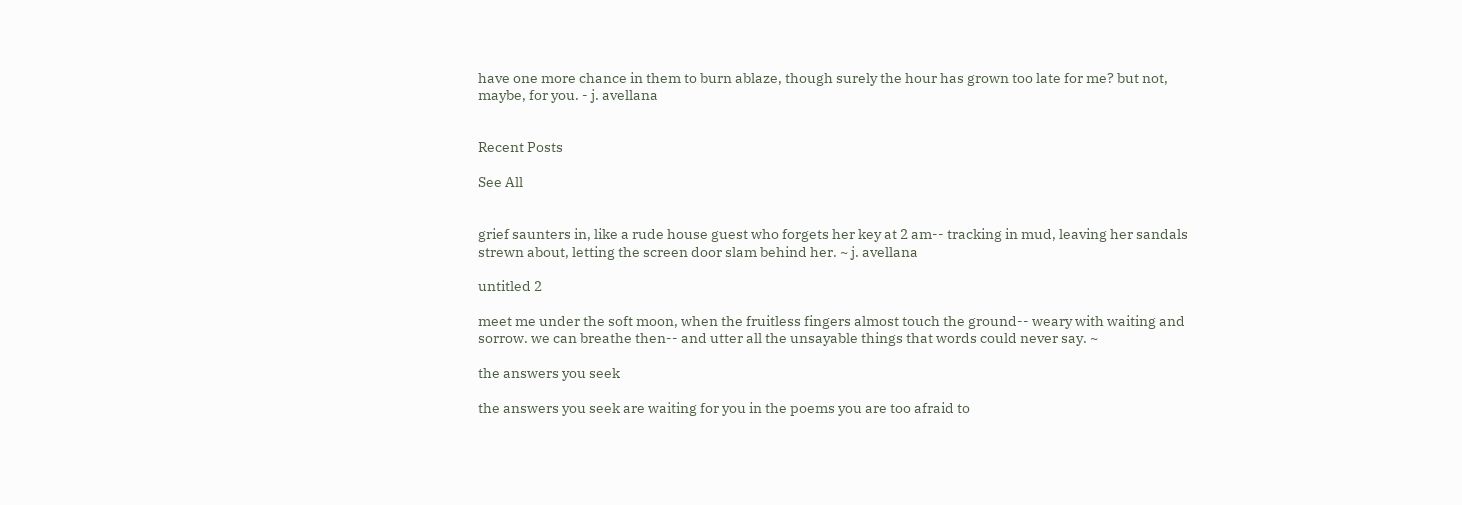have one more chance in them to burn ablaze, though surely the hour has grown too late for me? but not, maybe, for you. - j. avellana


Recent Posts

See All


grief saunters in, like a rude house guest who forgets her key at 2 am-- tracking in mud, leaving her sandals strewn about, letting the screen door slam behind her. ~ j. avellana

untitled 2

meet me under the soft moon, when the fruitless fingers almost touch the ground-- weary with waiting and sorrow. we can breathe then-- and utter all the unsayable things that words could never say. ~

the answers you seek

the answers you seek are waiting for you in the poems you are too afraid to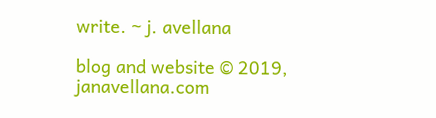write. ~ j. avellana

blog and website © 2019, janavellana.com